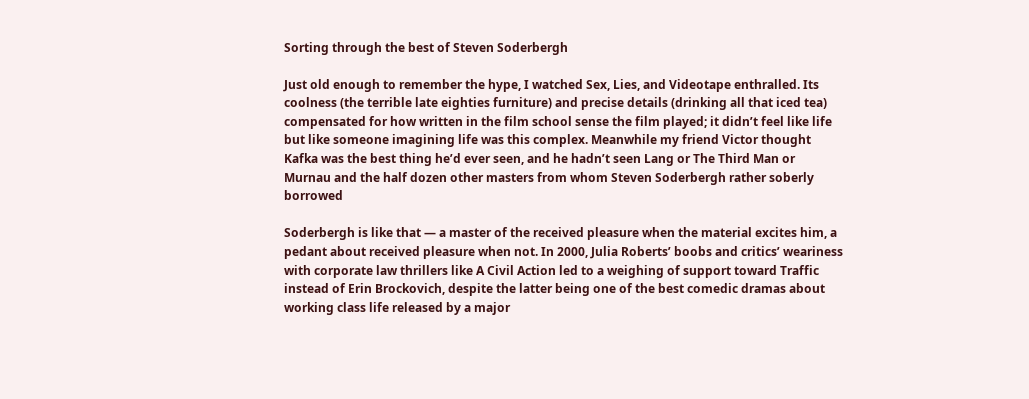Sorting through the best of Steven Soderbergh

Just old enough to remember the hype, I watched Sex, Lies, and Videotape enthralled. Its coolness (the terrible late eighties furniture) and precise details (drinking all that iced tea) compensated for how written in the film school sense the film played; it didn’t feel like life but like someone imagining life was this complex. Meanwhile my friend Victor thought Kafka was the best thing he’d ever seen, and he hadn’t seen Lang or The Third Man or Murnau and the half dozen other masters from whom Steven Soderbergh rather soberly borrowed

Soderbergh is like that — a master of the received pleasure when the material excites him, a pedant about received pleasure when not. In 2000, Julia Roberts’ boobs and critics’ weariness with corporate law thrillers like A Civil Action led to a weighing of support toward Traffic instead of Erin Brockovich, despite the latter being one of the best comedic dramas about working class life released by a major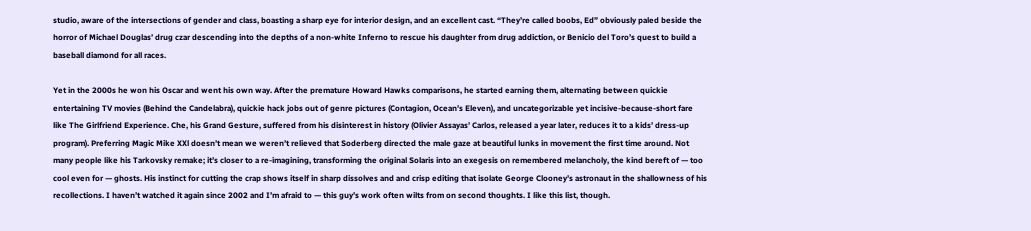studio, aware of the intersections of gender and class, boasting a sharp eye for interior design, and an excellent cast. “They’re called boobs, Ed” obviously paled beside the horror of Michael Douglas’ drug czar descending into the depths of a non-white Inferno to rescue his daughter from drug addiction, or Benicio del Toro’s quest to build a baseball diamond for all races.

Yet in the 2000s he won his Oscar and went his own way. After the premature Howard Hawks comparisons, he started earning them, alternating between quickie entertaining TV movies (Behind the Candelabra), quickie hack jobs out of genre pictures (Contagion, Ocean’s Eleven), and uncategorizable yet incisive-because-short fare like The Girlfriend Experience. Che, his Grand Gesture, suffered from his disinterest in history (Olivier Assayas’ Carlos, released a year later, reduces it to a kids’ dress-up program). Preferring Magic Mike XXl doesn’t mean we weren’t relieved that Soderberg directed the male gaze at beautiful lunks in movement the first time around. Not many people like his Tarkovsky remake; it’s closer to a re-imagining, transforming the original Solaris into an exegesis on remembered melancholy, the kind bereft of — too cool even for — ghosts. His instinct for cutting the crap shows itself in sharp dissolves and and crisp editing that isolate George Clooney’s astronaut in the shallowness of his recollections. I haven’t watched it again since 2002 and I’m afraid to — this guy’s work often wilts from on second thoughts. I like this list, though.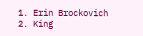1. Erin Brockovich
2. King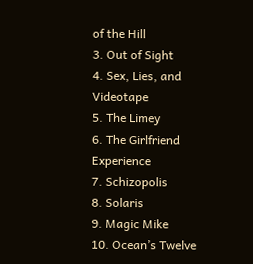of the Hill
3. Out of Sight
4. Sex, Lies, and Videotape
5. The Limey
6. The Girlfriend Experience
7. Schizopolis
8. Solaris
9. Magic Mike
10. Ocean’s Twelve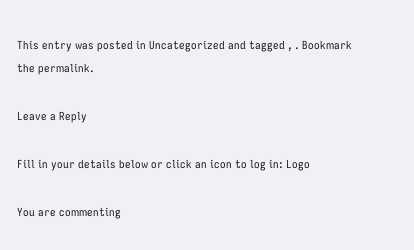This entry was posted in Uncategorized and tagged , . Bookmark the permalink.

Leave a Reply

Fill in your details below or click an icon to log in: Logo

You are commenting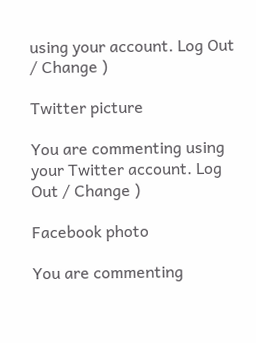using your account. Log Out / Change )

Twitter picture

You are commenting using your Twitter account. Log Out / Change )

Facebook photo

You are commenting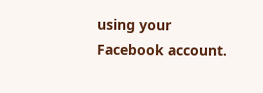using your Facebook account.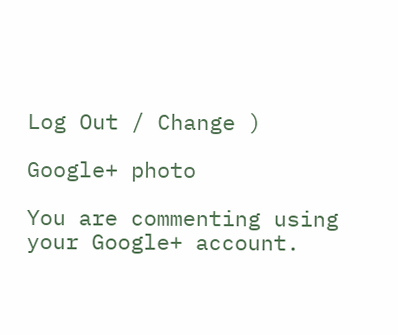Log Out / Change )

Google+ photo

You are commenting using your Google+ account.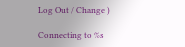Log Out / Change )

Connecting to %s